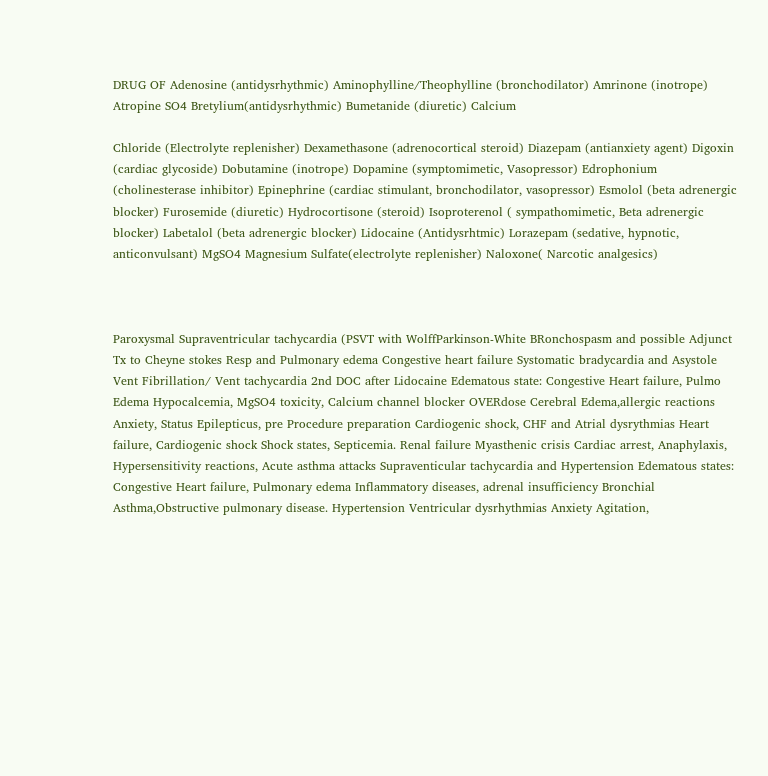DRUG OF Adenosine (antidysrhythmic) Aminophylline/Theophylline (bronchodilator) Amrinone (inotrope) Atropine SO4 Bretylium(antidysrhythmic) Bumetanide (diuretic) Calcium

Chloride (Electrolyte replenisher) Dexamethasone (adrenocortical steroid) Diazepam (antianxiety agent) Digoxin (cardiac glycoside) Dobutamine (inotrope) Dopamine (symptomimetic, Vasopressor) Edrophonium (cholinesterase inhibitor) Epinephrine (cardiac stimulant, bronchodilator, vasopressor) Esmolol (beta adrenergic blocker) Furosemide (diuretic) Hydrocortisone (steroid) Isoproterenol ( sympathomimetic, Beta adrenergic blocker) Labetalol (beta adrenergic blocker) Lidocaine (Antidysrhtmic) Lorazepam (sedative, hypnotic, anticonvulsant) MgSO4 Magnesium Sulfate(electrolyte replenisher) Naloxone( Narcotic analgesics)



Paroxysmal Supraventricular tachycardia (PSVT with WolffParkinson-White BRonchospasm and possible Adjunct Tx to Cheyne stokes Resp and Pulmonary edema Congestive heart failure Systomatic bradycardia and Asystole Vent Fibrillation/ Vent tachycardia 2nd DOC after Lidocaine Edematous state: Congestive Heart failure, Pulmo Edema Hypocalcemia, MgSO4 toxicity, Calcium channel blocker OVERdose Cerebral Edema,allergic reactions Anxiety, Status Epilepticus, pre Procedure preparation Cardiogenic shock, CHF and Atrial dysrythmias Heart failure, Cardiogenic shock Shock states, Septicemia. Renal failure Myasthenic crisis Cardiac arrest, Anaphylaxis, Hypersensitivity reactions, Acute asthma attacks Supraventicular tachycardia and Hypertension Edematous states: Congestive Heart failure, Pulmonary edema Inflammatory diseases, adrenal insufficiency Bronchial Asthma,Obstructive pulmonary disease. Hypertension Ventricular dysrhythmias Anxiety Agitation,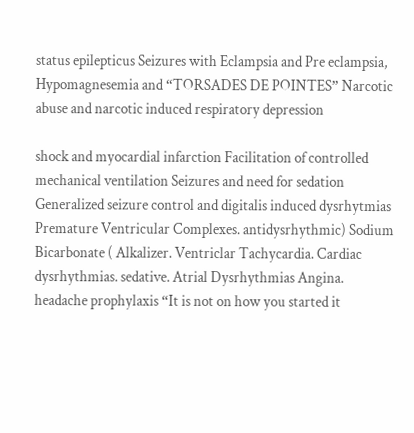status epilepticus Seizures with Eclampsia and Pre eclampsia, Hypomagnesemia and “TORSADES DE POINTES” Narcotic abuse and narcotic induced respiratory depression

shock and myocardial infarction Facilitation of controlled mechanical ventilation Seizures and need for sedation Generalized seizure control and digitalis induced dysrhytmias Premature Ventricular Complexes. antidysrhythmic) Sodium Bicarbonate ( Alkalizer. Ventriclar Tachycardia. Cardiac dysrhythmias. sedative. Atrial Dysrhythmias Angina. headache prophylaxis “It is not on how you started it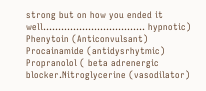strong but on how you ended it well……………………………. hypnotic) Phenytoin (Anticonvulsant) Procainamide (antidysrhytmic) Propranolol ( beta adrenergic blocker.Nitroglycerine (vasodilator)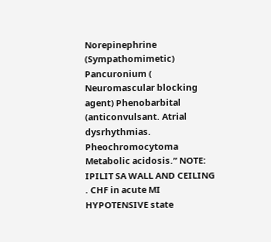Norepinephrine (Sympathomimetic) Pancuronium ( Neuromascular blocking agent) Phenobarbital (anticonvulsant. Atrial dysrhythmias. Pheochromocytoma Metabolic acidosis.” NOTE: IPILIT SA WALL AND CEILING . CHF in acute MI HYPOTENSIVE state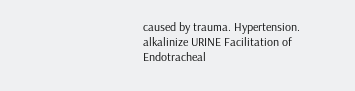caused by trauma. Hypertension. alkalinize URINE Facilitation of Endotracheal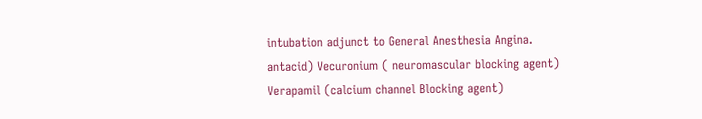intubation adjunct to General Anesthesia Angina. antacid) Vecuronium ( neuromascular blocking agent) Verapamil (calcium channel Blocking agent)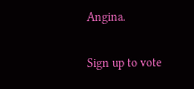Angina.

Sign up to vote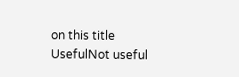on this title
UsefulNot useful